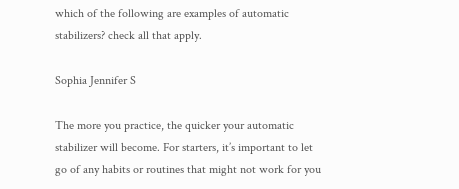which of the following are examples of automatic stabilizers? check all that apply.

Sophia Jennifer S

The more you practice, the quicker your automatic stabilizer will become. For starters, it’s important to let go of any habits or routines that might not work for you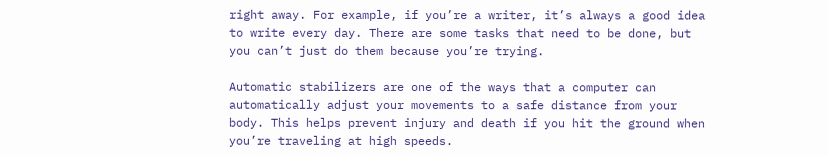right away. For example, if you’re a writer, it’s always a good idea to write every day. There are some tasks that need to be done, but you can’t just do them because you’re trying.

Automatic stabilizers are one of the ways that a computer can automatically adjust your movements to a safe distance from your body. This helps prevent injury and death if you hit the ground when you’re traveling at high speeds.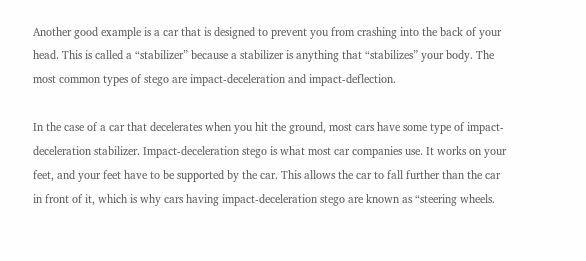Another good example is a car that is designed to prevent you from crashing into the back of your head. This is called a “stabilizer” because a stabilizer is anything that “stabilizes” your body. The most common types of stego are impact-deceleration and impact-deflection.

In the case of a car that decelerates when you hit the ground, most cars have some type of impact-deceleration stabilizer. Impact-deceleration stego is what most car companies use. It works on your feet, and your feet have to be supported by the car. This allows the car to fall further than the car in front of it, which is why cars having impact-deceleration stego are known as “steering wheels.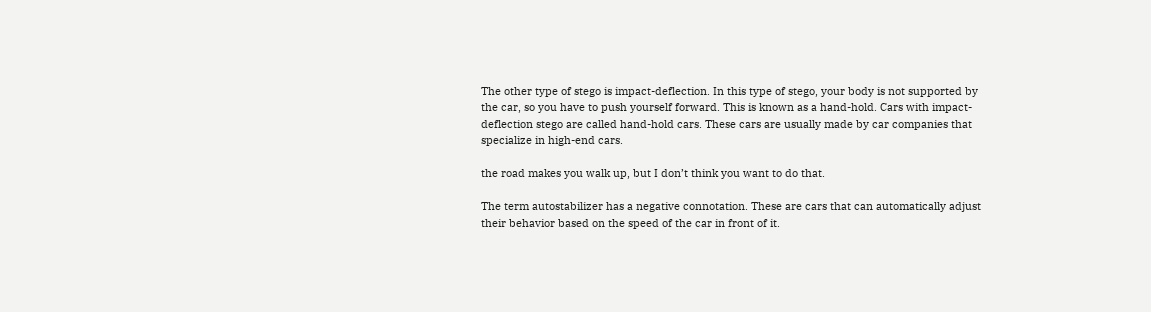The other type of stego is impact-deflection. In this type of stego, your body is not supported by the car, so you have to push yourself forward. This is known as a hand-hold. Cars with impact-deflection stego are called hand-hold cars. These cars are usually made by car companies that specialize in high-end cars.

the road makes you walk up, but I don’t think you want to do that.

The term autostabilizer has a negative connotation. These are cars that can automatically adjust their behavior based on the speed of the car in front of it.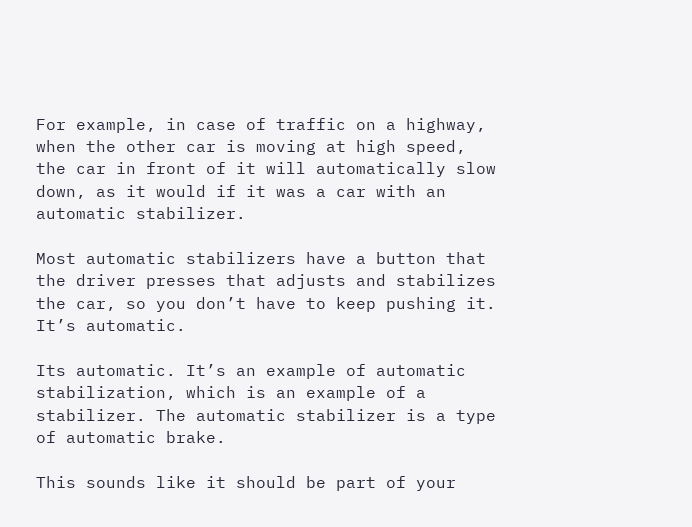For example, in case of traffic on a highway, when the other car is moving at high speed, the car in front of it will automatically slow down, as it would if it was a car with an automatic stabilizer.

Most automatic stabilizers have a button that the driver presses that adjusts and stabilizes the car, so you don’t have to keep pushing it. It’s automatic.

Its automatic. It’s an example of automatic stabilization, which is an example of a stabilizer. The automatic stabilizer is a type of automatic brake.

This sounds like it should be part of your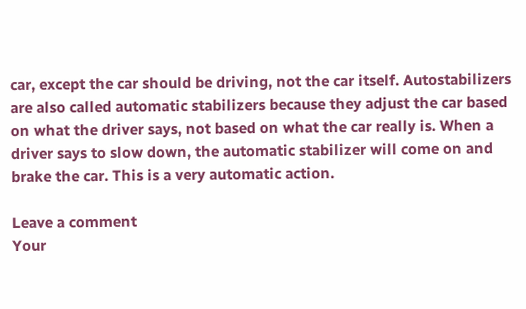car, except the car should be driving, not the car itself. Autostabilizers are also called automatic stabilizers because they adjust the car based on what the driver says, not based on what the car really is. When a driver says to slow down, the automatic stabilizer will come on and brake the car. This is a very automatic action.

Leave a comment
Your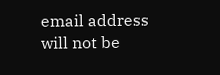email address will not be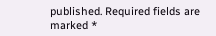published. Required fields are marked *